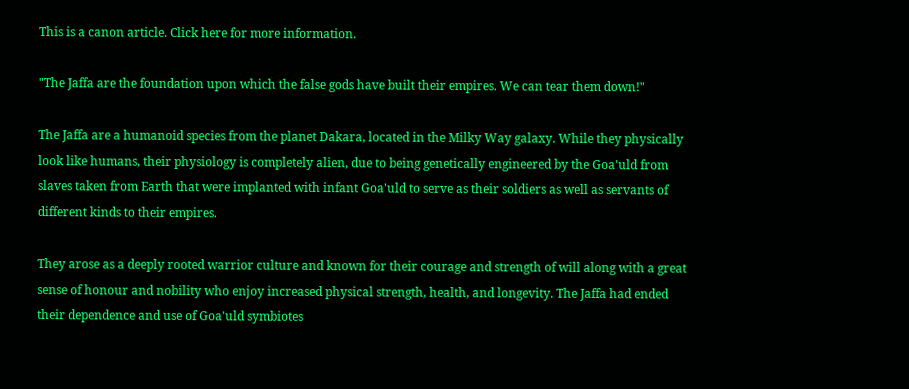This is a canon article. Click here for more information.

"The Jaffa are the foundation upon which the false gods have built their empires. We can tear them down!"

The Jaffa are a humanoid species from the planet Dakara, located in the Milky Way galaxy. While they physically look like humans, their physiology is completely alien, due to being genetically engineered by the Goa'uld from slaves taken from Earth that were implanted with infant Goa'uld to serve as their soldiers as well as servants of different kinds to their empires.

They arose as a deeply rooted warrior culture and known for their courage and strength of will along with a great sense of honour and nobility who enjoy increased physical strength, health, and longevity. The Jaffa had ended their dependence and use of Goa'uld symbiotes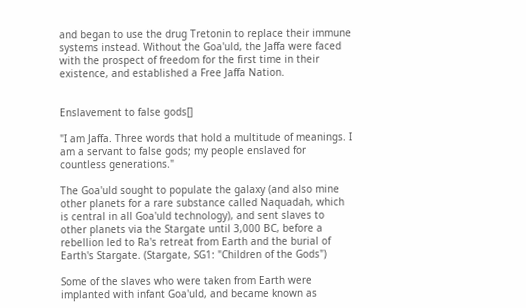and began to use the drug Tretonin to replace their immune systems instead. Without the Goa'uld, the Jaffa were faced with the prospect of freedom for the first time in their existence, and established a Free Jaffa Nation.


Enslavement to false gods[]

"I am Jaffa. Three words that hold a multitude of meanings. I am a servant to false gods; my people enslaved for countless generations."

The Goa'uld sought to populate the galaxy (and also mine other planets for a rare substance called Naquadah, which is central in all Goa'uld technology), and sent slaves to other planets via the Stargate until 3,000 BC, before a rebellion led to Ra's retreat from Earth and the burial of Earth's Stargate. (Stargate, SG1: "Children of the Gods")

Some of the slaves who were taken from Earth were implanted with infant Goa'uld, and became known as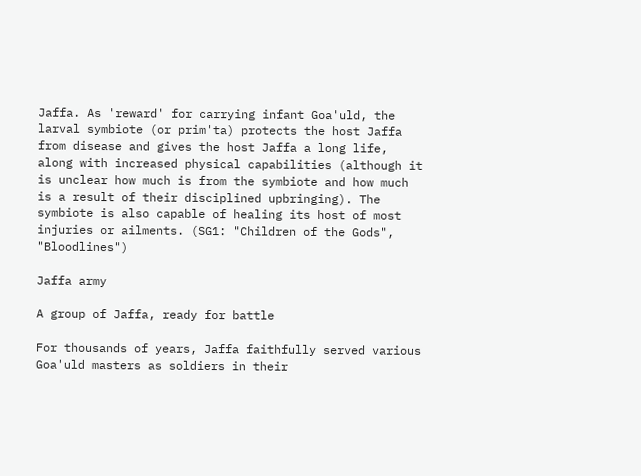Jaffa. As 'reward' for carrying infant Goa'uld, the larval symbiote (or prim'ta) protects the host Jaffa from disease and gives the host Jaffa a long life, along with increased physical capabilities (although it is unclear how much is from the symbiote and how much is a result of their disciplined upbringing). The symbiote is also capable of healing its host of most injuries or ailments. (SG1: "Children of the Gods", "Bloodlines")

Jaffa army

A group of Jaffa, ready for battle

For thousands of years, Jaffa faithfully served various Goa'uld masters as soldiers in their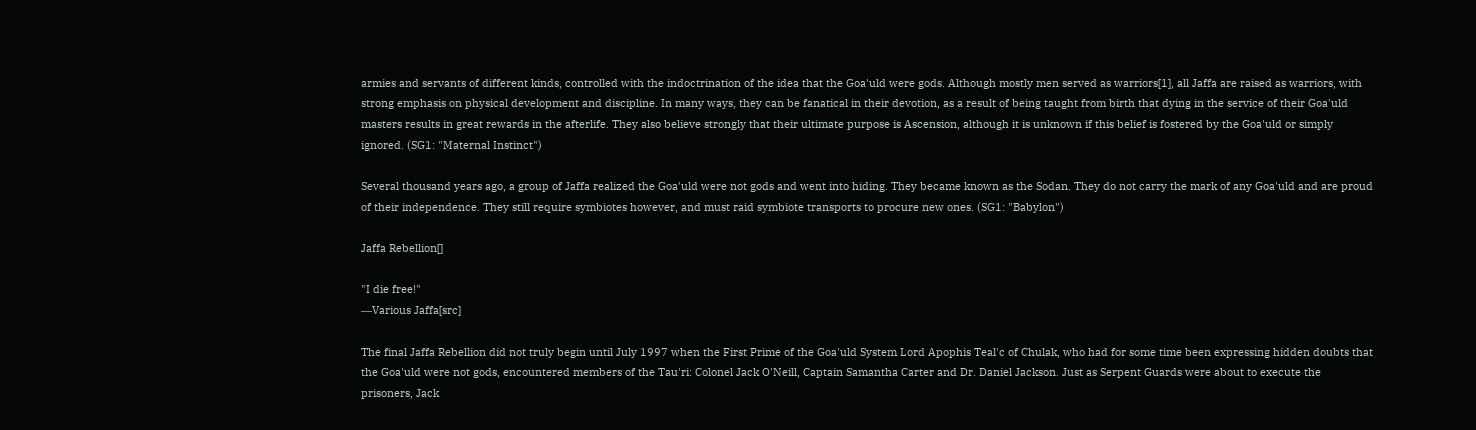armies and servants of different kinds, controlled with the indoctrination of the idea that the Goa'uld were gods. Although mostly men served as warriors[1], all Jaffa are raised as warriors, with strong emphasis on physical development and discipline. In many ways, they can be fanatical in their devotion, as a result of being taught from birth that dying in the service of their Goa'uld masters results in great rewards in the afterlife. They also believe strongly that their ultimate purpose is Ascension, although it is unknown if this belief is fostered by the Goa'uld or simply ignored. (SG1: "Maternal Instinct")

Several thousand years ago, a group of Jaffa realized the Goa'uld were not gods and went into hiding. They became known as the Sodan. They do not carry the mark of any Goa'uld and are proud of their independence. They still require symbiotes however, and must raid symbiote transports to procure new ones. (SG1: "Babylon")

Jaffa Rebellion[]

"I die free!"
―Various Jaffa[src]

The final Jaffa Rebellion did not truly begin until July 1997 when the First Prime of the Goa'uld System Lord Apophis Teal'c of Chulak, who had for some time been expressing hidden doubts that the Goa'uld were not gods, encountered members of the Tau'ri: Colonel Jack O'Neill, Captain Samantha Carter and Dr. Daniel Jackson. Just as Serpent Guards were about to execute the prisoners, Jack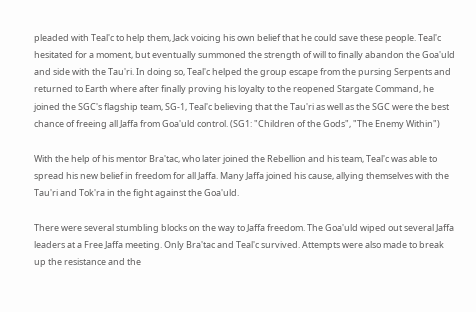pleaded with Teal'c to help them, Jack voicing his own belief that he could save these people. Teal'c hesitated for a moment, but eventually summoned the strength of will to finally abandon the Goa'uld and side with the Tau'ri. In doing so, Teal'c helped the group escape from the pursing Serpents and returned to Earth where after finally proving his loyalty to the reopened Stargate Command, he joined the SGC's flagship team, SG-1, Teal'c believing that the Tau'ri as well as the SGC were the best chance of freeing all Jaffa from Goa'uld control. (SG1: "Children of the Gods", "The Enemy Within")

With the help of his mentor Bra'tac, who later joined the Rebellion and his team, Teal'c was able to spread his new belief in freedom for all Jaffa. Many Jaffa joined his cause, allying themselves with the Tau'ri and Tok'ra in the fight against the Goa'uld.

There were several stumbling blocks on the way to Jaffa freedom. The Goa'uld wiped out several Jaffa leaders at a Free Jaffa meeting. Only Bra'tac and Teal'c survived. Attempts were also made to break up the resistance and the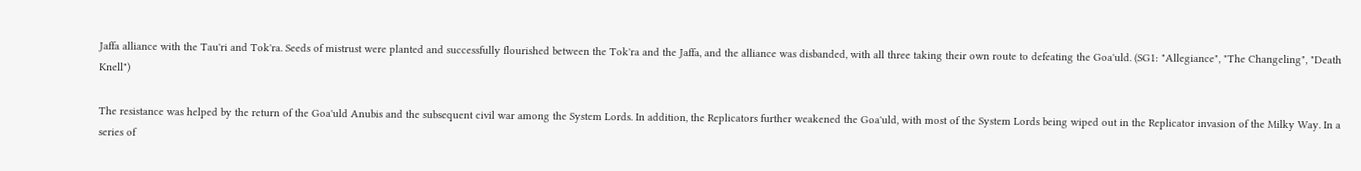Jaffa alliance with the Tau'ri and Tok'ra. Seeds of mistrust were planted and successfully flourished between the Tok'ra and the Jaffa, and the alliance was disbanded, with all three taking their own route to defeating the Goa'uld. (SG1: "Allegiance", "The Changeling", "Death Knell")

The resistance was helped by the return of the Goa'uld Anubis and the subsequent civil war among the System Lords. In addition, the Replicators further weakened the Goa'uld, with most of the System Lords being wiped out in the Replicator invasion of the Milky Way. In a series of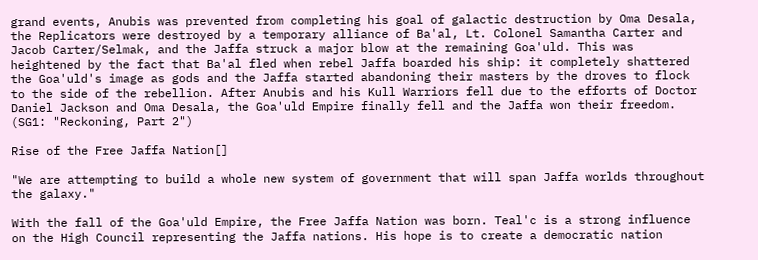grand events, Anubis was prevented from completing his goal of galactic destruction by Oma Desala, the Replicators were destroyed by a temporary alliance of Ba'al, Lt. Colonel Samantha Carter and Jacob Carter/Selmak, and the Jaffa struck a major blow at the remaining Goa'uld. This was heightened by the fact that Ba'al fled when rebel Jaffa boarded his ship: it completely shattered the Goa'uld's image as gods and the Jaffa started abandoning their masters by the droves to flock to the side of the rebellion. After Anubis and his Kull Warriors fell due to the efforts of Doctor Daniel Jackson and Oma Desala, the Goa'uld Empire finally fell and the Jaffa won their freedom. (SG1: "Reckoning, Part 2")

Rise of the Free Jaffa Nation[]

"We are attempting to build a whole new system of government that will span Jaffa worlds throughout the galaxy."

With the fall of the Goa'uld Empire, the Free Jaffa Nation was born. Teal'c is a strong influence on the High Council representing the Jaffa nations. His hope is to create a democratic nation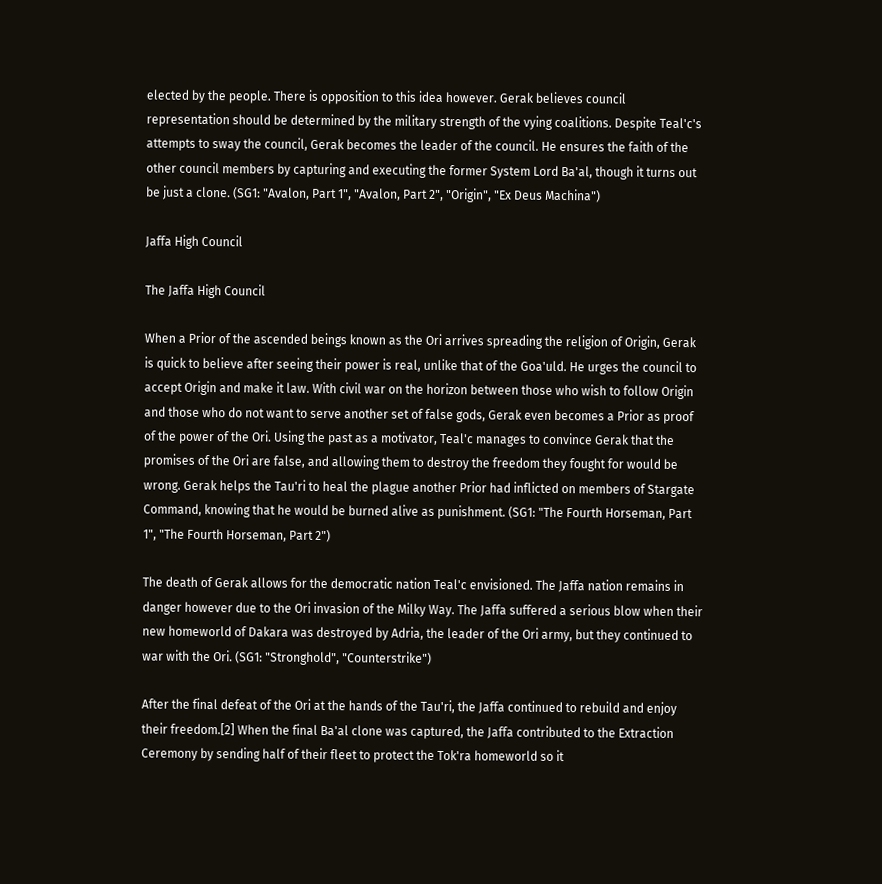elected by the people. There is opposition to this idea however. Gerak believes council representation should be determined by the military strength of the vying coalitions. Despite Teal'c's attempts to sway the council, Gerak becomes the leader of the council. He ensures the faith of the other council members by capturing and executing the former System Lord Ba'al, though it turns out be just a clone. (SG1: "Avalon, Part 1", "Avalon, Part 2", "Origin", "Ex Deus Machina")

Jaffa High Council

The Jaffa High Council

When a Prior of the ascended beings known as the Ori arrives spreading the religion of Origin, Gerak is quick to believe after seeing their power is real, unlike that of the Goa'uld. He urges the council to accept Origin and make it law. With civil war on the horizon between those who wish to follow Origin and those who do not want to serve another set of false gods, Gerak even becomes a Prior as proof of the power of the Ori. Using the past as a motivator, Teal'c manages to convince Gerak that the promises of the Ori are false, and allowing them to destroy the freedom they fought for would be wrong. Gerak helps the Tau'ri to heal the plague another Prior had inflicted on members of Stargate Command, knowing that he would be burned alive as punishment. (SG1: "The Fourth Horseman, Part 1", "The Fourth Horseman, Part 2")

The death of Gerak allows for the democratic nation Teal'c envisioned. The Jaffa nation remains in danger however due to the Ori invasion of the Milky Way. The Jaffa suffered a serious blow when their new homeworld of Dakara was destroyed by Adria, the leader of the Ori army, but they continued to war with the Ori. (SG1: "Stronghold", "Counterstrike")

After the final defeat of the Ori at the hands of the Tau'ri, the Jaffa continued to rebuild and enjoy their freedom.[2] When the final Ba'al clone was captured, the Jaffa contributed to the Extraction Ceremony by sending half of their fleet to protect the Tok'ra homeworld so it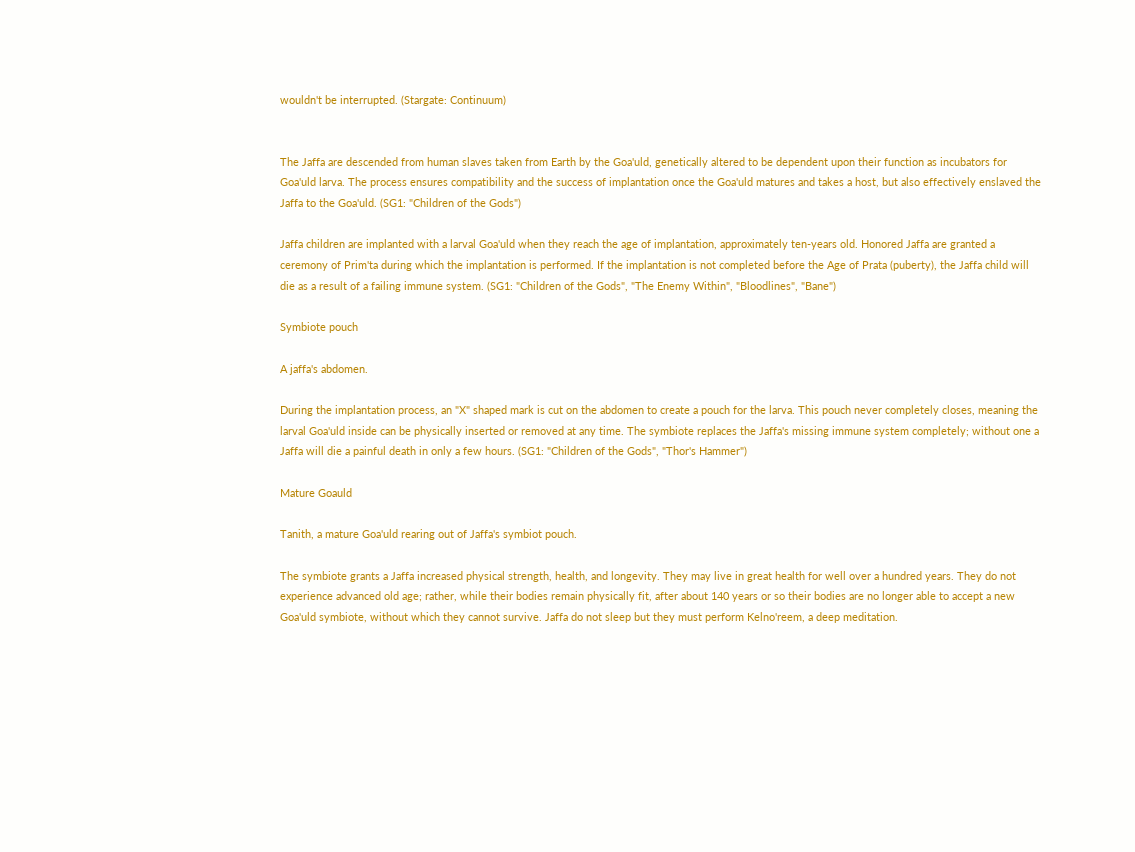wouldn't be interrupted. (Stargate: Continuum)


The Jaffa are descended from human slaves taken from Earth by the Goa'uld, genetically altered to be dependent upon their function as incubators for Goa'uld larva. The process ensures compatibility and the success of implantation once the Goa'uld matures and takes a host, but also effectively enslaved the Jaffa to the Goa'uld. (SG1: "Children of the Gods")

Jaffa children are implanted with a larval Goa'uld when they reach the age of implantation, approximately ten-years old. Honored Jaffa are granted a ceremony of Prim'ta during which the implantation is performed. If the implantation is not completed before the Age of Prata (puberty), the Jaffa child will die as a result of a failing immune system. (SG1: "Children of the Gods", "The Enemy Within", "Bloodlines", "Bane")

Symbiote pouch

A jaffa's abdomen.

During the implantation process, an "X" shaped mark is cut on the abdomen to create a pouch for the larva. This pouch never completely closes, meaning the larval Goa'uld inside can be physically inserted or removed at any time. The symbiote replaces the Jaffa's missing immune system completely; without one a Jaffa will die a painful death in only a few hours. (SG1: "Children of the Gods", "Thor's Hammer")

Mature Goauld

Tanith, a mature Goa'uld rearing out of Jaffa's symbiot pouch.

The symbiote grants a Jaffa increased physical strength, health, and longevity. They may live in great health for well over a hundred years. They do not experience advanced old age; rather, while their bodies remain physically fit, after about 140 years or so their bodies are no longer able to accept a new Goa'uld symbiote, without which they cannot survive. Jaffa do not sleep but they must perform Kelno'reem, a deep meditation.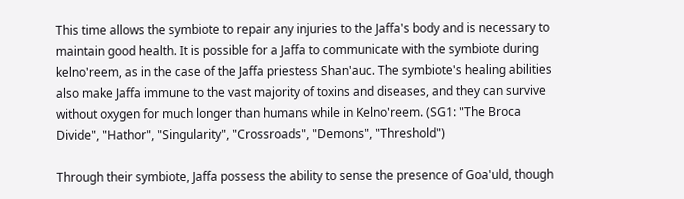This time allows the symbiote to repair any injuries to the Jaffa's body and is necessary to maintain good health. It is possible for a Jaffa to communicate with the symbiote during kelno'reem, as in the case of the Jaffa priestess Shan'auc. The symbiote's healing abilities also make Jaffa immune to the vast majority of toxins and diseases, and they can survive without oxygen for much longer than humans while in Kelno'reem. (SG1: "The Broca Divide", "Hathor", "Singularity", "Crossroads", "Demons", "Threshold")

Through their symbiote, Jaffa possess the ability to sense the presence of Goa'uld, though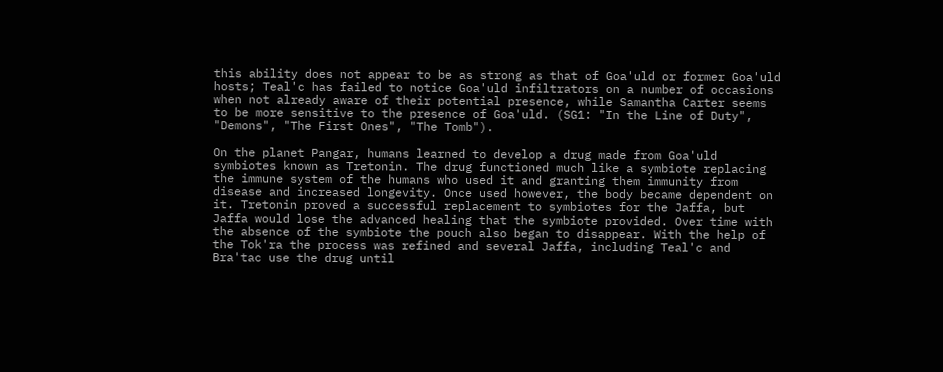this ability does not appear to be as strong as that of Goa'uld or former Goa'uld hosts; Teal'c has failed to notice Goa'uld infiltrators on a number of occasions when not already aware of their potential presence, while Samantha Carter seems to be more sensitive to the presence of Goa'uld. (SG1: "In the Line of Duty", "Demons", "The First Ones", "The Tomb").

On the planet Pangar, humans learned to develop a drug made from Goa'uld symbiotes known as Tretonin. The drug functioned much like a symbiote replacing the immune system of the humans who used it and granting them immunity from disease and increased longevity. Once used however, the body became dependent on it. Tretonin proved a successful replacement to symbiotes for the Jaffa, but Jaffa would lose the advanced healing that the symbiote provided. Over time with the absence of the symbiote the pouch also began to disappear. With the help of the Tok'ra the process was refined and several Jaffa, including Teal'c and Bra'tac use the drug until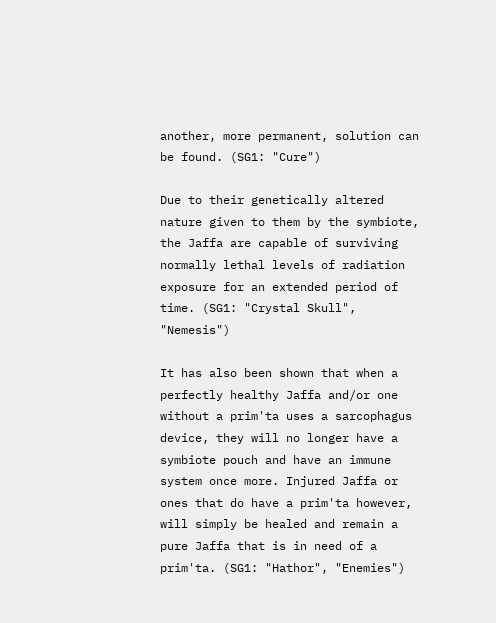another, more permanent, solution can be found. (SG1: "Cure")

Due to their genetically altered nature given to them by the symbiote, the Jaffa are capable of surviving normally lethal levels of radiation exposure for an extended period of time. (SG1: "Crystal Skull", "Nemesis")

It has also been shown that when a perfectly healthy Jaffa and/or one without a prim'ta uses a sarcophagus device, they will no longer have a symbiote pouch and have an immune system once more. Injured Jaffa or ones that do have a prim'ta however, will simply be healed and remain a pure Jaffa that is in need of a prim'ta. (SG1: "Hathor", "Enemies")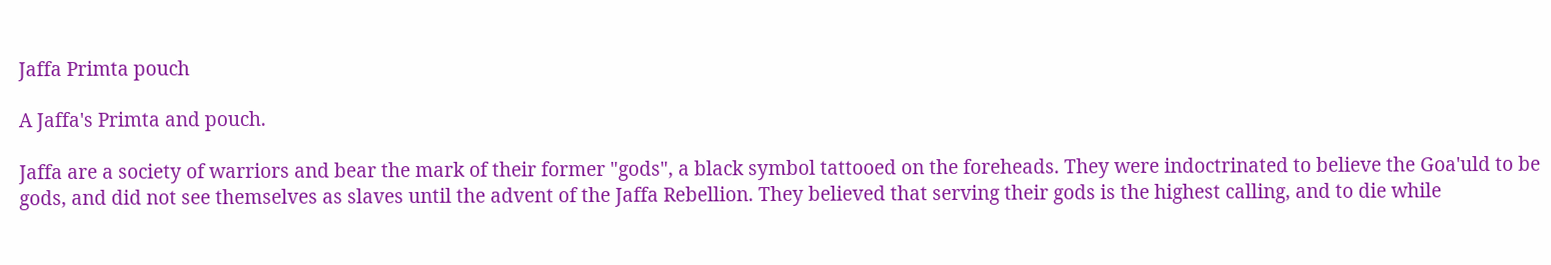Jaffa Primta pouch

A Jaffa's Primta and pouch.

Jaffa are a society of warriors and bear the mark of their former "gods", a black symbol tattooed on the foreheads. They were indoctrinated to believe the Goa'uld to be gods, and did not see themselves as slaves until the advent of the Jaffa Rebellion. They believed that serving their gods is the highest calling, and to die while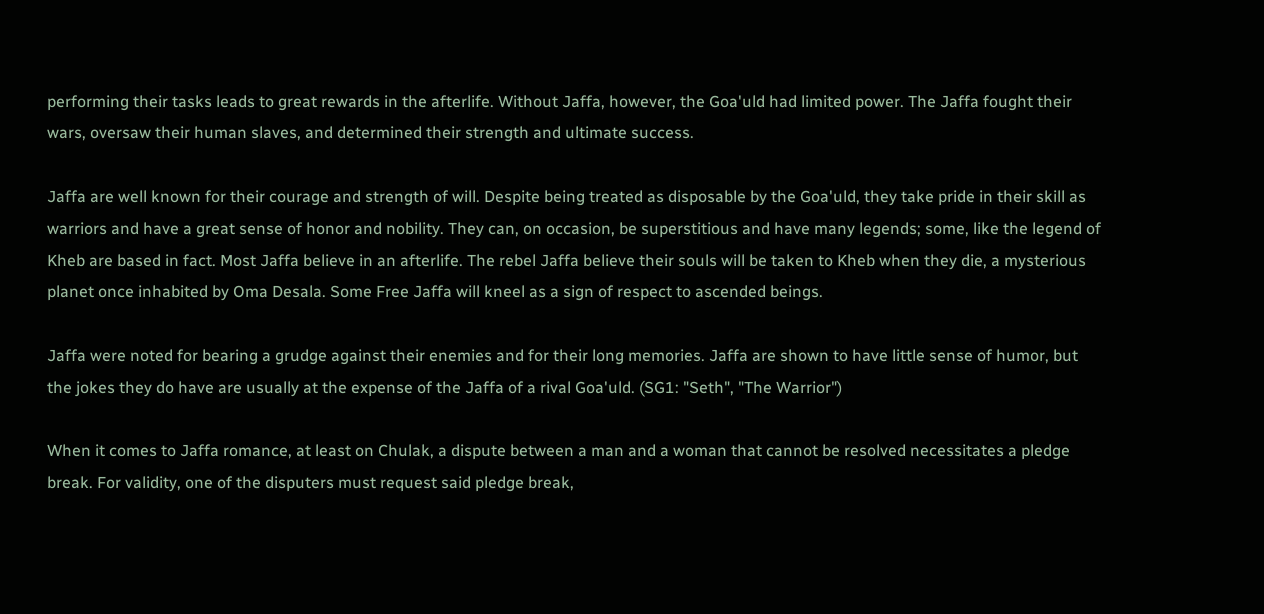performing their tasks leads to great rewards in the afterlife. Without Jaffa, however, the Goa'uld had limited power. The Jaffa fought their wars, oversaw their human slaves, and determined their strength and ultimate success.

Jaffa are well known for their courage and strength of will. Despite being treated as disposable by the Goa'uld, they take pride in their skill as warriors and have a great sense of honor and nobility. They can, on occasion, be superstitious and have many legends; some, like the legend of Kheb are based in fact. Most Jaffa believe in an afterlife. The rebel Jaffa believe their souls will be taken to Kheb when they die, a mysterious planet once inhabited by Oma Desala. Some Free Jaffa will kneel as a sign of respect to ascended beings.

Jaffa were noted for bearing a grudge against their enemies and for their long memories. Jaffa are shown to have little sense of humor, but the jokes they do have are usually at the expense of the Jaffa of a rival Goa'uld. (SG1: "Seth", "The Warrior")

When it comes to Jaffa romance, at least on Chulak, a dispute between a man and a woman that cannot be resolved necessitates a pledge break. For validity, one of the disputers must request said pledge break,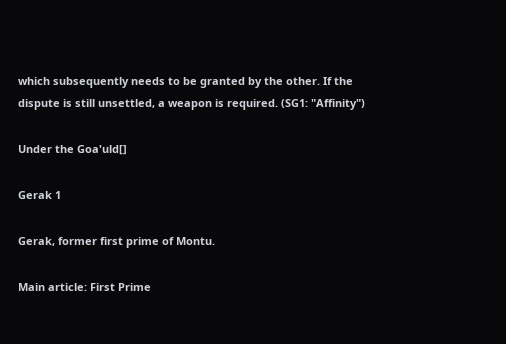which subsequently needs to be granted by the other. If the dispute is still unsettled, a weapon is required. (SG1: "Affinity")

Under the Goa'uld[]

Gerak 1

Gerak, former first prime of Montu.

Main article: First Prime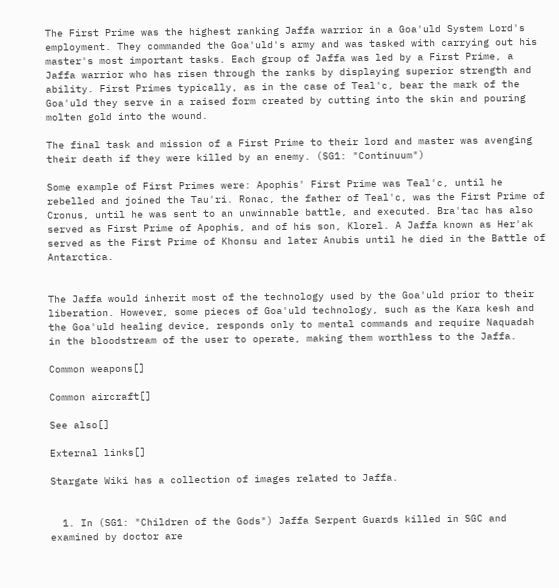The First Prime was the highest ranking Jaffa warrior in a Goa'uld System Lord's employment. They commanded the Goa'uld's army and was tasked with carrying out his master's most important tasks. Each group of Jaffa was led by a First Prime, a Jaffa warrior who has risen through the ranks by displaying superior strength and ability. First Primes typically, as in the case of Teal'c, bear the mark of the Goa'uld they serve in a raised form created by cutting into the skin and pouring molten gold into the wound.

The final task and mission of a First Prime to their lord and master was avenging their death if they were killed by an enemy. (SG1: "Continuum")

Some example of First Primes were: Apophis' First Prime was Teal'c, until he rebelled and joined the Tau'ri. Ronac, the father of Teal'c, was the First Prime of Cronus, until he was sent to an unwinnable battle, and executed. Bra'tac has also served as First Prime of Apophis, and of his son, Klorel. A Jaffa known as Her'ak served as the First Prime of Khonsu and later Anubis until he died in the Battle of Antarctica.


The Jaffa would inherit most of the technology used by the Goa'uld prior to their liberation. However, some pieces of Goa'uld technology, such as the Kara kesh and the Goa'uld healing device, responds only to mental commands and require Naquadah in the bloodstream of the user to operate, making them worthless to the Jaffa.

Common weapons[]

Common aircraft[]

See also[]

External links[]

Stargate Wiki has a collection of images related to Jaffa.


  1. In (SG1: "Children of the Gods") Jaffa Serpent Guards killed in SGC and examined by doctor are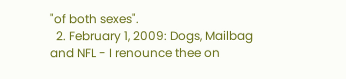"of both sexes".
  2. February 1, 2009: Dogs, Mailbag and NFL - I renounce thee on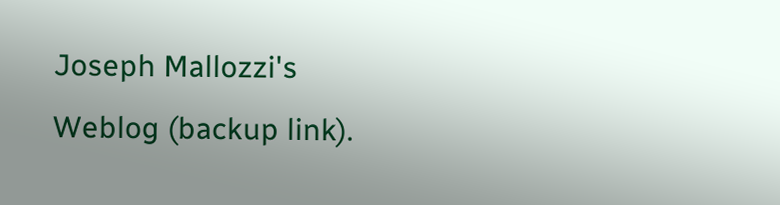Joseph Mallozzi's Weblog (backup link).